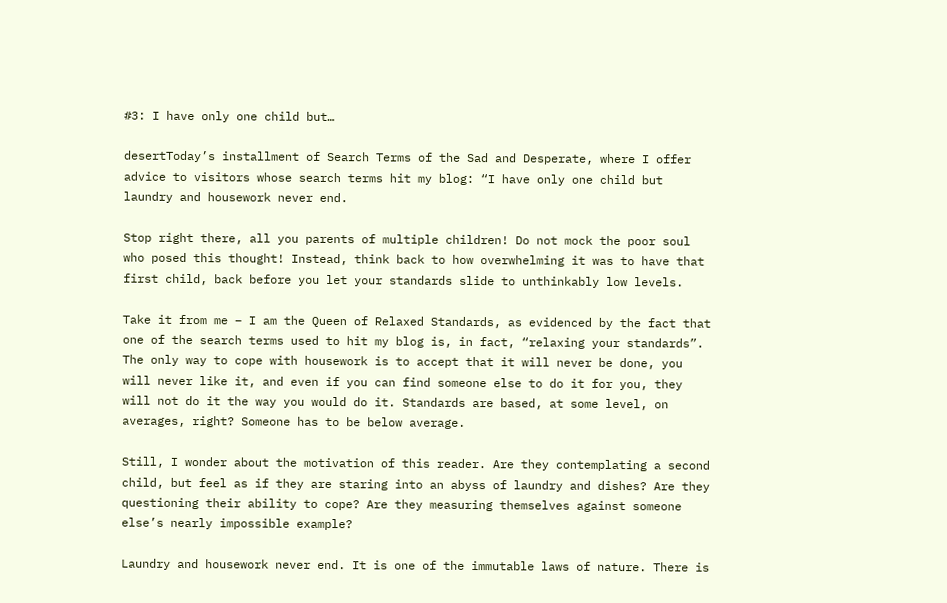#3: I have only one child but…

desertToday’s installment of Search Terms of the Sad and Desperate, where I offer advice to visitors whose search terms hit my blog: “I have only one child but laundry and housework never end.

Stop right there, all you parents of multiple children! Do not mock the poor soul who posed this thought! Instead, think back to how overwhelming it was to have that first child, back before you let your standards slide to unthinkably low levels.

Take it from me – I am the Queen of Relaxed Standards, as evidenced by the fact that one of the search terms used to hit my blog is, in fact, “relaxing your standards”. The only way to cope with housework is to accept that it will never be done, you will never like it, and even if you can find someone else to do it for you, they will not do it the way you would do it. Standards are based, at some level, on averages, right? Someone has to be below average.

Still, I wonder about the motivation of this reader. Are they contemplating a second child, but feel as if they are staring into an abyss of laundry and dishes? Are they questioning their ability to cope? Are they measuring themselves against someone else’s nearly impossible example?

Laundry and housework never end. It is one of the immutable laws of nature. There is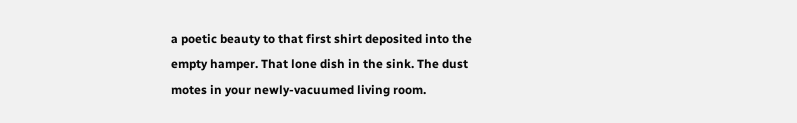a poetic beauty to that first shirt deposited into the empty hamper. That lone dish in the sink. The dust motes in your newly-vacuumed living room.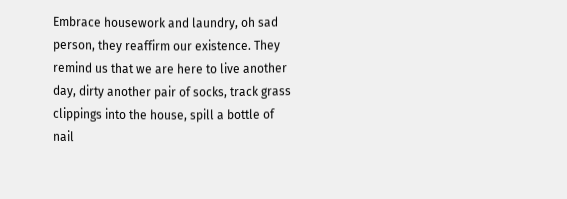Embrace housework and laundry, oh sad person, they reaffirm our existence. They remind us that we are here to live another day, dirty another pair of socks, track grass clippings into the house, spill a bottle of nail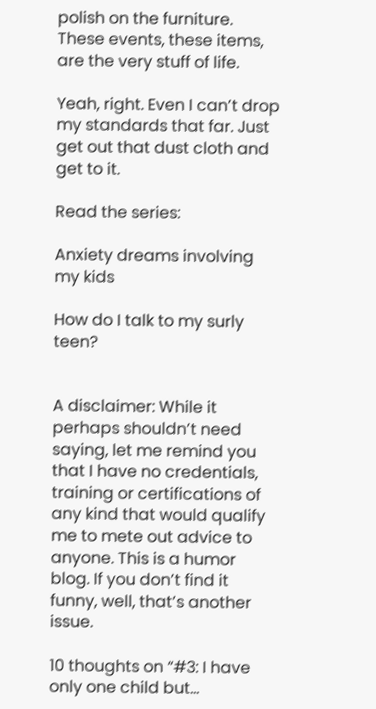polish on the furniture. These events, these items, are the very stuff of life.

Yeah, right. Even I can’t drop my standards that far. Just get out that dust cloth and get to it.

Read the series:

Anxiety dreams involving my kids

How do I talk to my surly teen?


A disclaimer: While it perhaps shouldn’t need saying, let me remind you that I have no credentials, training or certifications of any kind that would qualify me to mete out advice to anyone. This is a humor blog. If you don’t find it funny, well, that’s another issue.

10 thoughts on “#3: I have only one child but…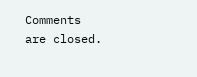Comments are closed.